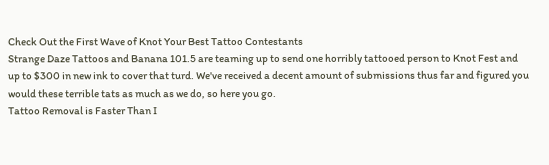Check Out the First Wave of Knot Your Best Tattoo Contestants
Strange Daze Tattoos and Banana 101.5 are teaming up to send one horribly tattooed person to Knot Fest and up to $300 in new ink to cover that turd. We've received a decent amount of submissions thus far and figured you would these terrible tats as much as we do, so here you go.
Tattoo Removal is Faster Than I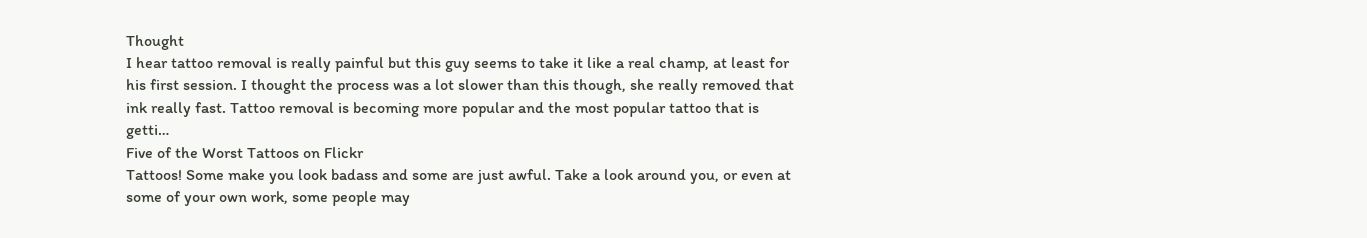Thought
I hear tattoo removal is really painful but this guy seems to take it like a real champ, at least for his first session. I thought the process was a lot slower than this though, she really removed that ink really fast. Tattoo removal is becoming more popular and the most popular tattoo that is getti…
Five of the Worst Tattoos on Flickr
Tattoos! Some make you look badass and some are just awful. Take a look around you, or even at some of your own work, some people may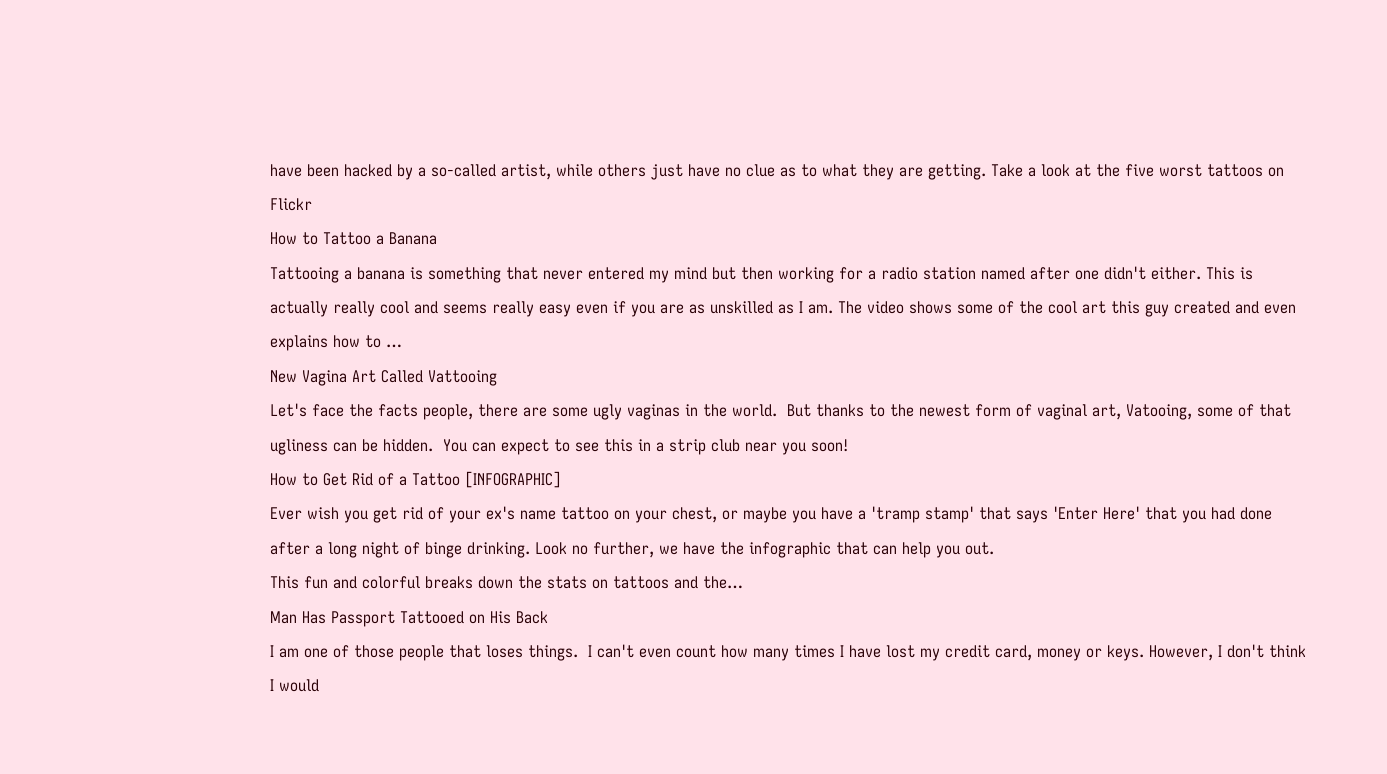have been hacked by a so-called artist, while others just have no clue as to what they are getting. Take a look at the five worst tattoos on Flickr
How to Tattoo a Banana
Tattooing a banana is something that never entered my mind but then working for a radio station named after one didn't either. This is actually really cool and seems really easy even if you are as unskilled as I am. The video shows some of the cool art this guy created and even explains how to …
New Vagina Art Called Vattooing
Let's face the facts people, there are some ugly vaginas in the world.  But thanks to the newest form of vaginal art, Vatooing, some of that ugliness can be hidden.  You can expect to see this in a strip club near you soon!
How to Get Rid of a Tattoo [INFOGRAPHIC]
Ever wish you get rid of your ex's name tattoo on your chest, or maybe you have a 'tramp stamp' that says 'Enter Here' that you had done after a long night of binge drinking. Look no further, we have the infographic that can help you out.
This fun and colorful breaks down the stats on tattoos and the…
Man Has Passport Tattooed on His Back
I am one of those people that loses things.  I can't even count how many times I have lost my credit card, money or keys. However, I don't think I would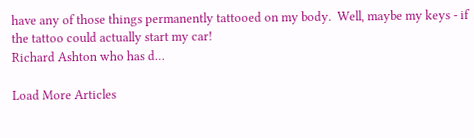have any of those things permanently tattooed on my body.  Well, maybe my keys - if the tattoo could actually start my car!
Richard Ashton who has d…

Load More Articles